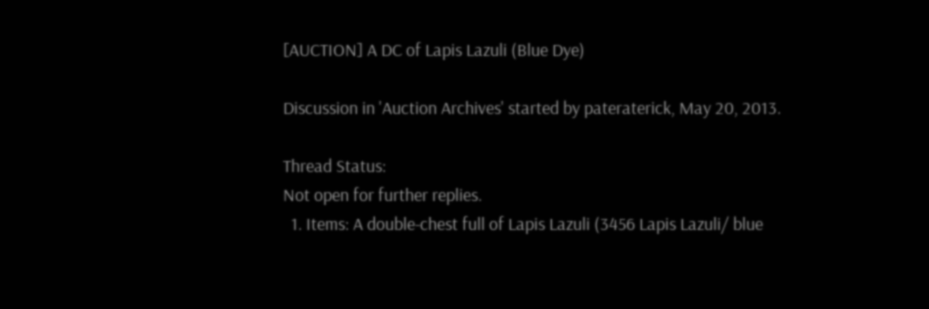[AUCTION] A DC of Lapis Lazuli (Blue Dye)

Discussion in 'Auction Archives' started by pateraterick, May 20, 2013.

Thread Status:
Not open for further replies.
  1. Items: A double-chest full of Lapis Lazuli (3456 Lapis Lazuli/ blue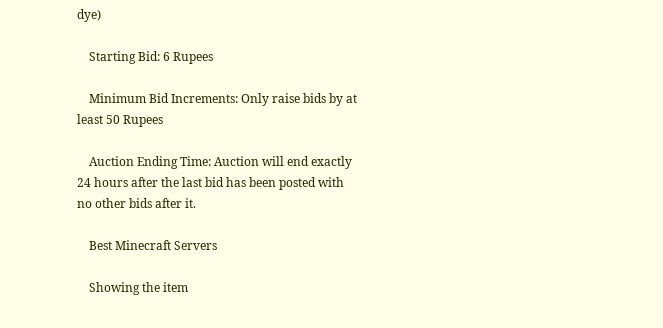dye)

    Starting Bid: 6 Rupees

    Minimum Bid Increments: Only raise bids by at least 50 Rupees

    Auction Ending Time: Auction will end exactly 24 hours after the last bid has been posted with no other bids after it.

    Best Minecraft Servers

    Showing the item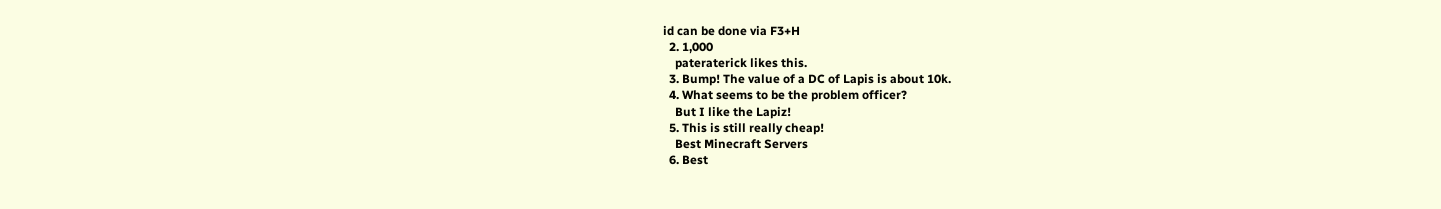id can be done via F3+H
  2. 1,000
    pateraterick likes this.
  3. Bump! The value of a DC of Lapis is about 10k.
  4. What seems to be the problem officer?
    But I like the Lapiz!
  5. This is still really cheap!
    Best Minecraft Servers
  6. Best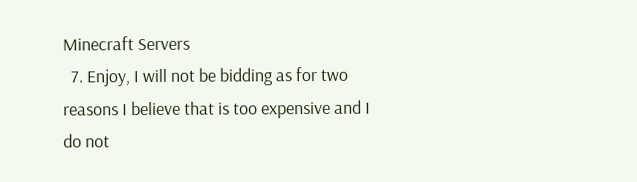Minecraft Servers
  7. Enjoy, I will not be bidding as for two reasons I believe that is too expensive and I do not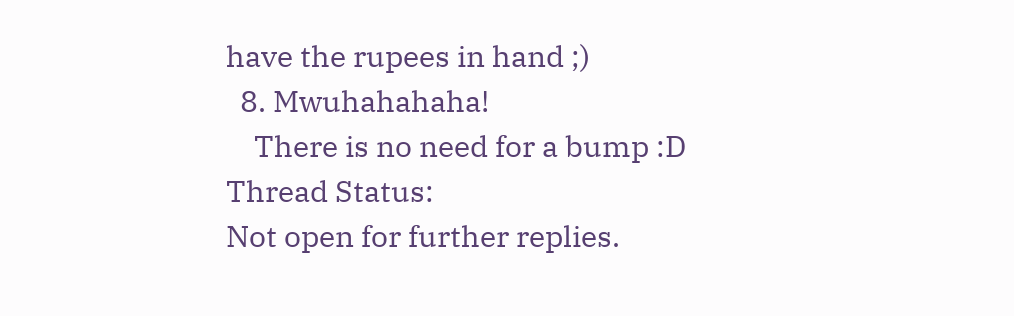have the rupees in hand ;)
  8. Mwuhahahaha!
    There is no need for a bump :D
Thread Status:
Not open for further replies.